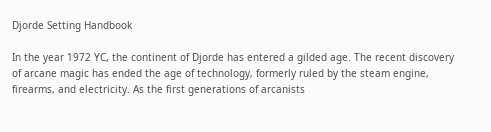Djorde Setting Handbook

In the year 1972 YC, the continent of Djorde has entered a gilded age. The recent discovery of arcane magic has ended the age of technology, formerly ruled by the steam engine, firearms, and electricity. As the first generations of arcanists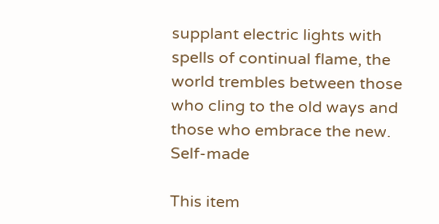supplant electric lights with spells of continual flame, the world trembles between those who cling to the old ways and those who embrace the new. Self-made

This item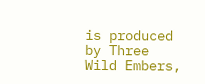is produced by Three Wild Embers,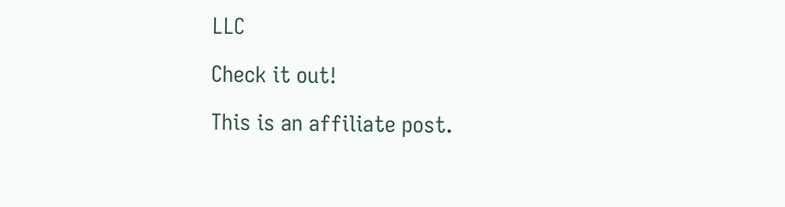LLC

Check it out!

This is an affiliate post.